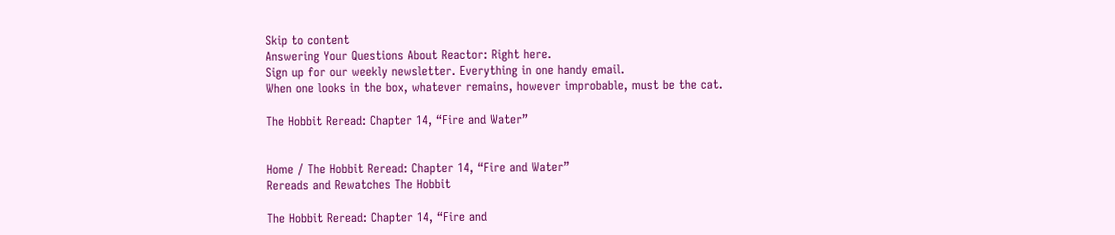Skip to content
Answering Your Questions About Reactor: Right here.
Sign up for our weekly newsletter. Everything in one handy email.
When one looks in the box, whatever remains, however improbable, must be the cat.

The Hobbit Reread: Chapter 14, “Fire and Water”


Home / The Hobbit Reread: Chapter 14, “Fire and Water”
Rereads and Rewatches The Hobbit

The Hobbit Reread: Chapter 14, “Fire and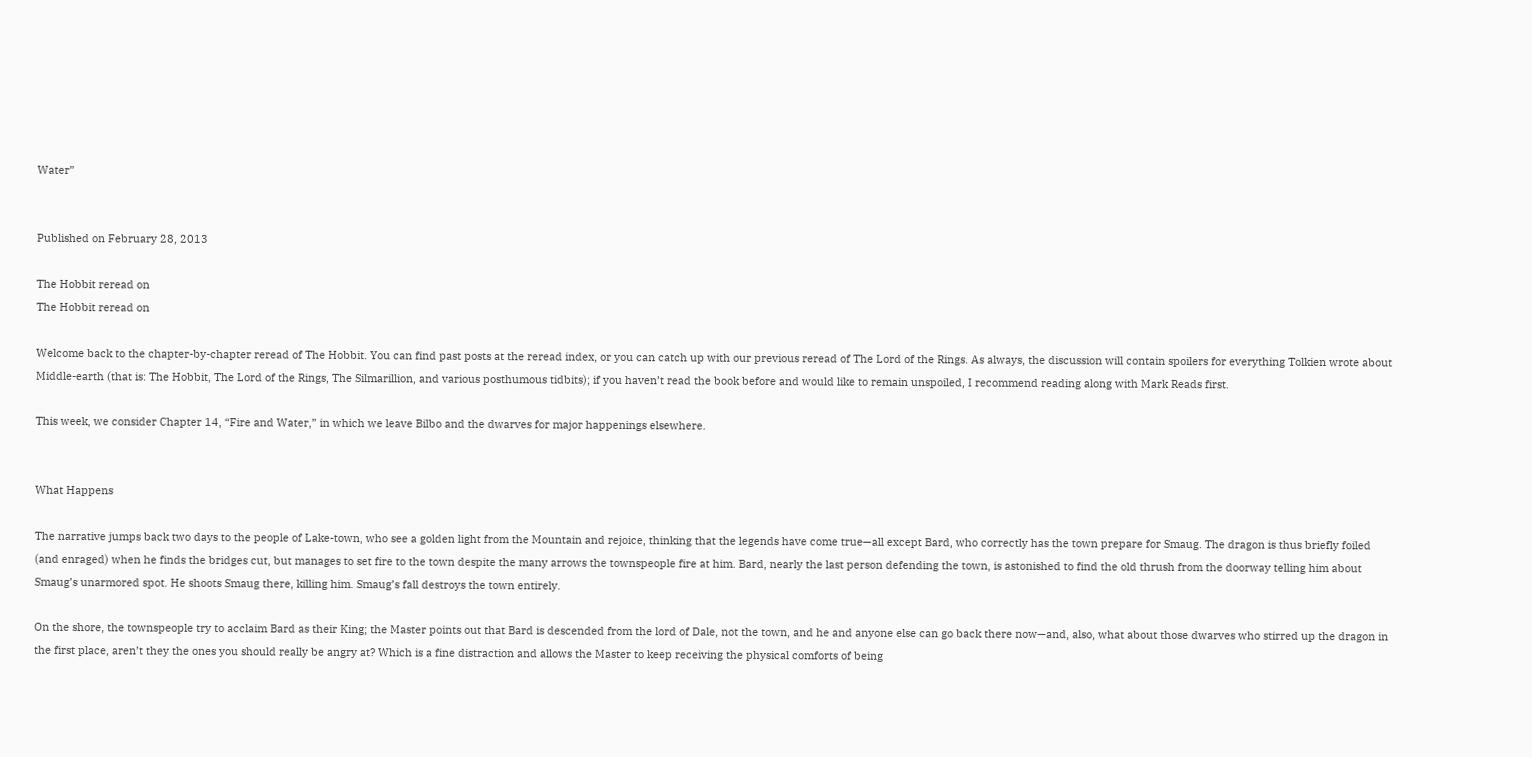Water”


Published on February 28, 2013

The Hobbit reread on
The Hobbit reread on

Welcome back to the chapter-by-chapter reread of The Hobbit. You can find past posts at the reread index, or you can catch up with our previous reread of The Lord of the Rings. As always, the discussion will contain spoilers for everything Tolkien wrote about Middle-earth (that is: The Hobbit, The Lord of the Rings, The Silmarillion, and various posthumous tidbits); if you haven’t read the book before and would like to remain unspoiled, I recommend reading along with Mark Reads first.

This week, we consider Chapter 14, “Fire and Water,” in which we leave Bilbo and the dwarves for major happenings elsewhere.


What Happens

The narrative jumps back two days to the people of Lake-town, who see a golden light from the Mountain and rejoice, thinking that the legends have come true—all except Bard, who correctly has the town prepare for Smaug. The dragon is thus briefly foiled (and enraged) when he finds the bridges cut, but manages to set fire to the town despite the many arrows the townspeople fire at him. Bard, nearly the last person defending the town, is astonished to find the old thrush from the doorway telling him about Smaug’s unarmored spot. He shoots Smaug there, killing him. Smaug’s fall destroys the town entirely.

On the shore, the townspeople try to acclaim Bard as their King; the Master points out that Bard is descended from the lord of Dale, not the town, and he and anyone else can go back there now—and, also, what about those dwarves who stirred up the dragon in the first place, aren’t they the ones you should really be angry at? Which is a fine distraction and allows the Master to keep receiving the physical comforts of being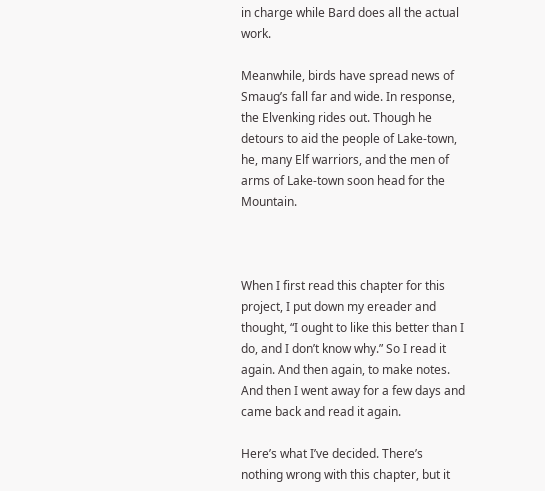in charge while Bard does all the actual work.

Meanwhile, birds have spread news of Smaug’s fall far and wide. In response, the Elvenking rides out. Though he detours to aid the people of Lake-town, he, many Elf warriors, and the men of arms of Lake-town soon head for the Mountain.



When I first read this chapter for this project, I put down my ereader and thought, “I ought to like this better than I do, and I don’t know why.” So I read it again. And then again, to make notes. And then I went away for a few days and came back and read it again.

Here’s what I’ve decided. There’s nothing wrong with this chapter, but it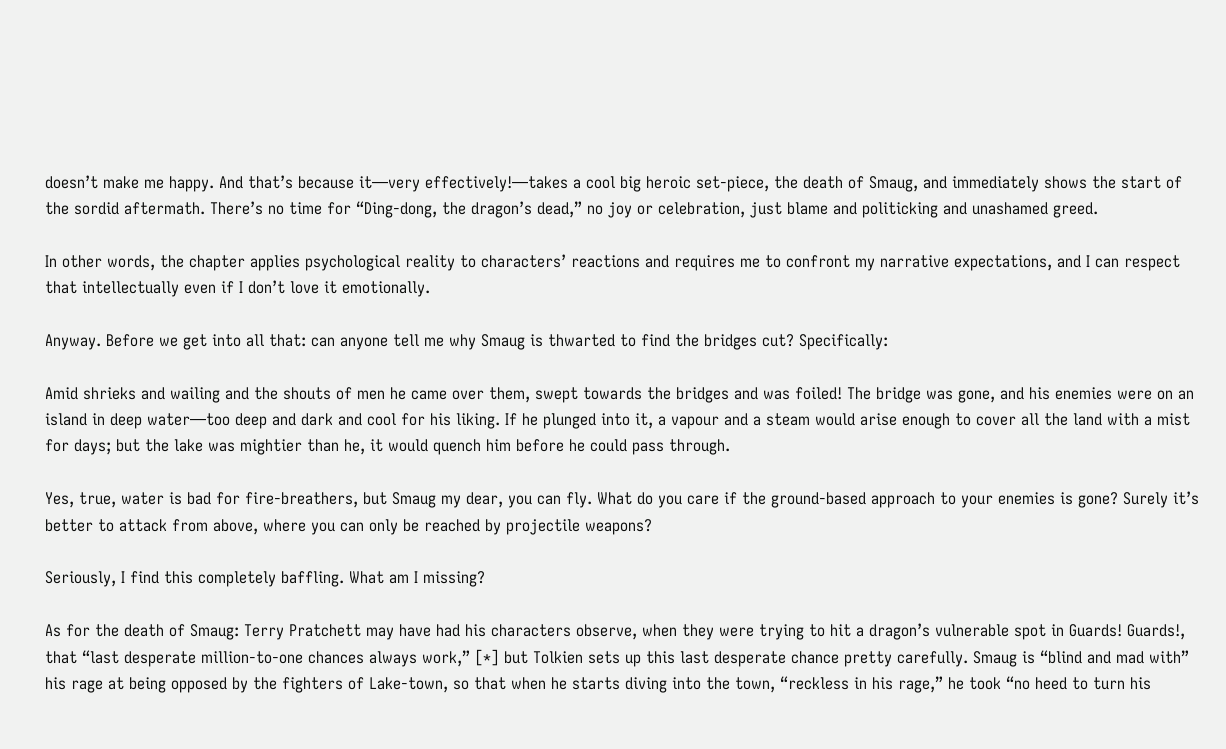doesn’t make me happy. And that’s because it—very effectively!—takes a cool big heroic set-piece, the death of Smaug, and immediately shows the start of the sordid aftermath. There’s no time for “Ding-dong, the dragon’s dead,” no joy or celebration, just blame and politicking and unashamed greed.

In other words, the chapter applies psychological reality to characters’ reactions and requires me to confront my narrative expectations, and I can respect that intellectually even if I don’t love it emotionally.

Anyway. Before we get into all that: can anyone tell me why Smaug is thwarted to find the bridges cut? Specifically:

Amid shrieks and wailing and the shouts of men he came over them, swept towards the bridges and was foiled! The bridge was gone, and his enemies were on an island in deep water—too deep and dark and cool for his liking. If he plunged into it, a vapour and a steam would arise enough to cover all the land with a mist for days; but the lake was mightier than he, it would quench him before he could pass through.

Yes, true, water is bad for fire-breathers, but Smaug my dear, you can fly. What do you care if the ground-based approach to your enemies is gone? Surely it’s better to attack from above, where you can only be reached by projectile weapons?

Seriously, I find this completely baffling. What am I missing?

As for the death of Smaug: Terry Pratchett may have had his characters observe, when they were trying to hit a dragon’s vulnerable spot in Guards! Guards!, that “last desperate million-to-one chances always work,” [*] but Tolkien sets up this last desperate chance pretty carefully. Smaug is “blind and mad with” his rage at being opposed by the fighters of Lake-town, so that when he starts diving into the town, “reckless in his rage,” he took “no heed to turn his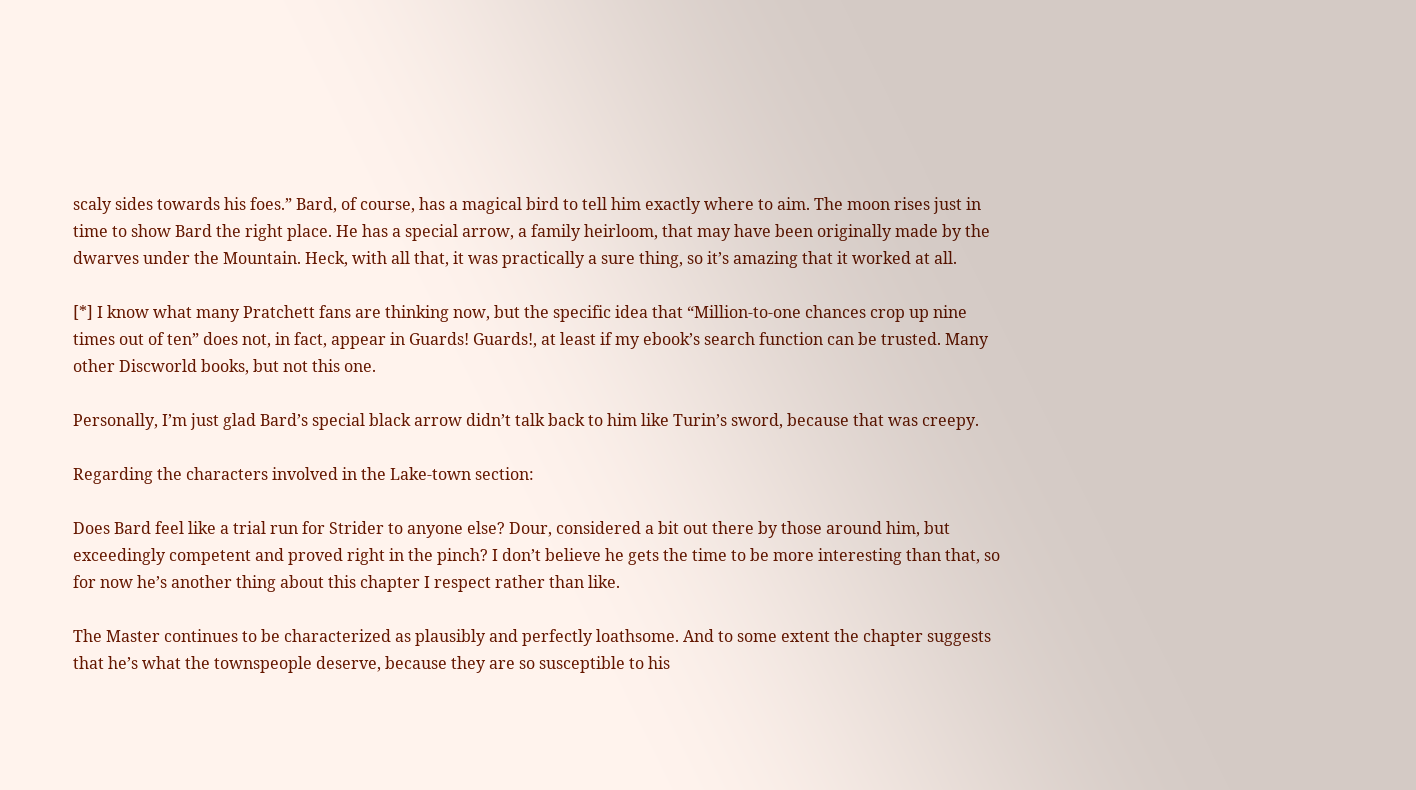scaly sides towards his foes.” Bard, of course, has a magical bird to tell him exactly where to aim. The moon rises just in time to show Bard the right place. He has a special arrow, a family heirloom, that may have been originally made by the dwarves under the Mountain. Heck, with all that, it was practically a sure thing, so it’s amazing that it worked at all.

[*] I know what many Pratchett fans are thinking now, but the specific idea that “Million-to-one chances crop up nine times out of ten” does not, in fact, appear in Guards! Guards!, at least if my ebook’s search function can be trusted. Many other Discworld books, but not this one.

Personally, I’m just glad Bard’s special black arrow didn’t talk back to him like Turin’s sword, because that was creepy.

Regarding the characters involved in the Lake-town section:

Does Bard feel like a trial run for Strider to anyone else? Dour, considered a bit out there by those around him, but exceedingly competent and proved right in the pinch? I don’t believe he gets the time to be more interesting than that, so for now he’s another thing about this chapter I respect rather than like.

The Master continues to be characterized as plausibly and perfectly loathsome. And to some extent the chapter suggests that he’s what the townspeople deserve, because they are so susceptible to his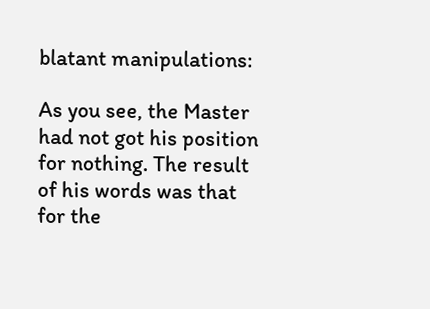blatant manipulations:

As you see, the Master had not got his position for nothing. The result of his words was that for the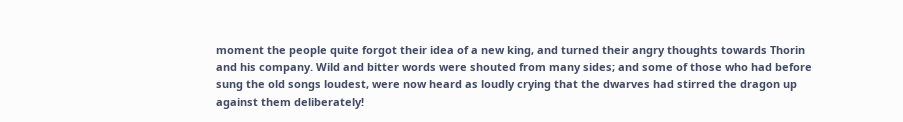moment the people quite forgot their idea of a new king, and turned their angry thoughts towards Thorin and his company. Wild and bitter words were shouted from many sides; and some of those who had before sung the old songs loudest, were now heard as loudly crying that the dwarves had stirred the dragon up against them deliberately!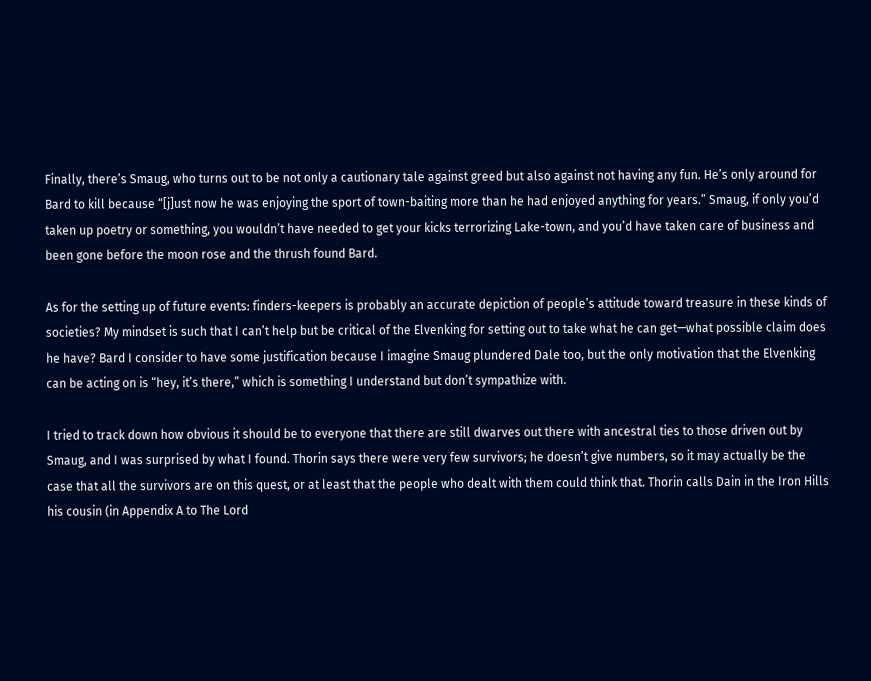Finally, there’s Smaug, who turns out to be not only a cautionary tale against greed but also against not having any fun. He’s only around for Bard to kill because “[j]ust now he was enjoying the sport of town-baiting more than he had enjoyed anything for years.” Smaug, if only you’d taken up poetry or something, you wouldn’t have needed to get your kicks terrorizing Lake-town, and you’d have taken care of business and been gone before the moon rose and the thrush found Bard.

As for the setting up of future events: finders-keepers is probably an accurate depiction of people’s attitude toward treasure in these kinds of societies? My mindset is such that I can’t help but be critical of the Elvenking for setting out to take what he can get—what possible claim does he have? Bard I consider to have some justification because I imagine Smaug plundered Dale too, but the only motivation that the Elvenking can be acting on is “hey, it’s there,” which is something I understand but don’t sympathize with.

I tried to track down how obvious it should be to everyone that there are still dwarves out there with ancestral ties to those driven out by Smaug, and I was surprised by what I found. Thorin says there were very few survivors; he doesn’t give numbers, so it may actually be the case that all the survivors are on this quest, or at least that the people who dealt with them could think that. Thorin calls Dain in the Iron Hills his cousin (in Appendix A to The Lord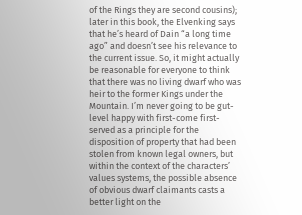of the Rings they are second cousins); later in this book, the Elvenking says that he’s heard of Dain “a long time ago” and doesn’t see his relevance to the current issue. So, it might actually be reasonable for everyone to think that there was no living dwarf who was heir to the former Kings under the Mountain. I’m never going to be gut-level happy with first-come first-served as a principle for the disposition of property that had been stolen from known legal owners, but within the context of the characters’ values systems, the possible absence of obvious dwarf claimants casts a better light on the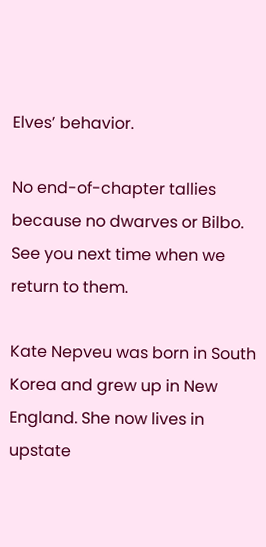Elves’ behavior.

No end-of-chapter tallies because no dwarves or Bilbo. See you next time when we return to them.

Kate Nepveu was born in South Korea and grew up in New England. She now lives in upstate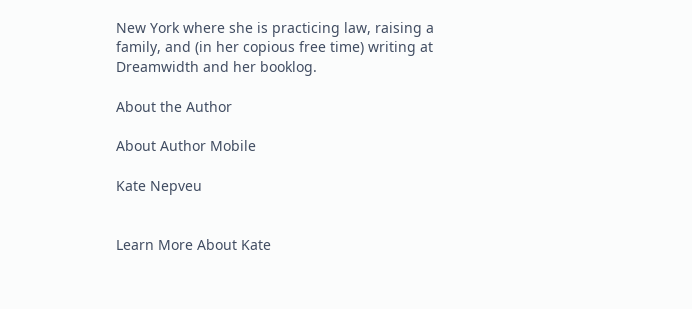New York where she is practicing law, raising a family, and (in her copious free time) writing at Dreamwidth and her booklog.

About the Author

About Author Mobile

Kate Nepveu


Learn More About Kate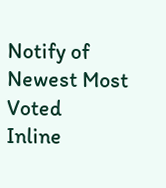Notify of
Newest Most Voted
Inline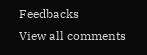Feedbacks
View all comments